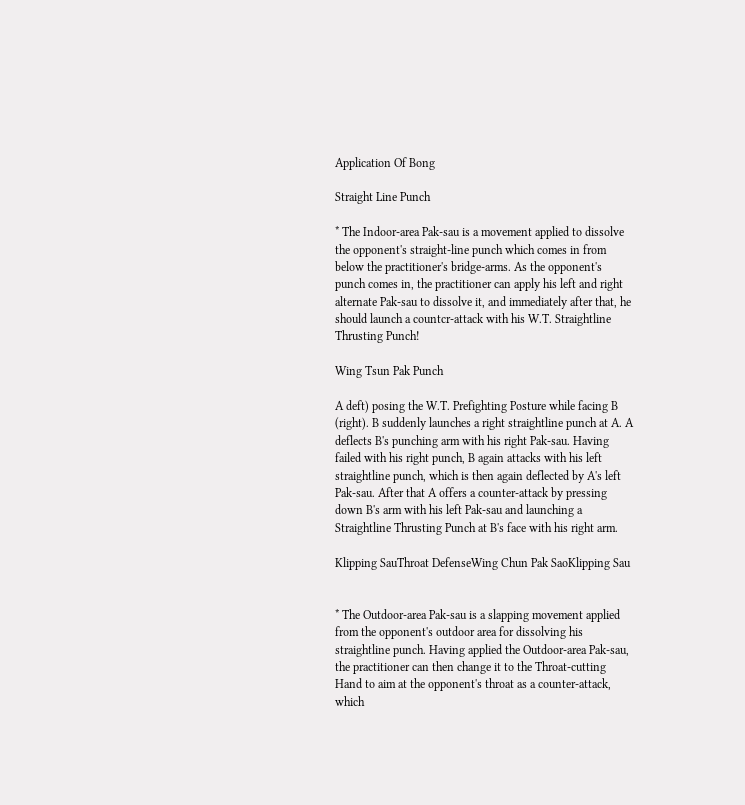Application Of Bong

Straight Line Punch

* The Indoor-area Pak-sau is a movement applied to dissolve the opponent's straight-line punch which comes in from below the practitioner's bridge-arms. As the opponent's punch comes in, the practitioner can apply his left and right alternate Pak-sau to dissolve it, and immediately after that, he should launch a countcr-attack with his W.T. Straightline Thrusting Punch!

Wing Tsun Pak Punch

A deft) posing the W.T. Prefighting Posture while facing B (right). B suddenly launches a right straightline punch at A. A deflects B's punching arm with his right Pak-sau. Having failed with his right punch, B again attacks with his left straightline punch, which is then again deflected by A's left Pak-sau. After that A offers a counter-attack by pressing down B's arm with his left Pak-sau and launching a Straightline Thrusting Punch at B's face with his right arm.

Klipping SauThroat DefenseWing Chun Pak SaoKlipping Sau


* The Outdoor-area Pak-sau is a slapping movement applied from the opponent's outdoor area for dissolving his straightline punch. Having applied the Outdoor-area Pak-sau, the practitioner can then change it to the Throat-cutting Hand to aim at the opponent's throat as a counter-attack, which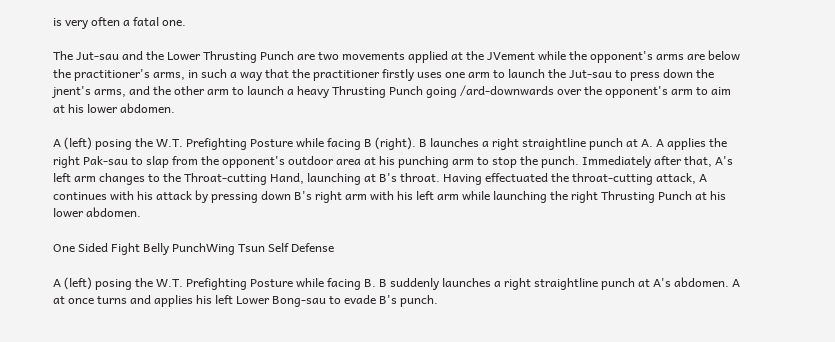is very often a fatal one.

The Jut-sau and the Lower Thrusting Punch are two movements applied at the JVement while the opponent's arms are below the practitioner's arms, in such a way that the practitioner firstly uses one arm to launch the Jut-sau to press down the jnent's arms, and the other arm to launch a heavy Thrusting Punch going /ard-downwards over the opponent's arm to aim at his lower abdomen.

A (left) posing the W.T. Prefighting Posture while facing B (right). B launches a right straightline punch at A. A applies the right Pak-sau to slap from the opponent's outdoor area at his punching arm to stop the punch. Immediately after that, A's left arm changes to the Throat-cutting Hand, launching at B's throat. Having effectuated the throat-cutting attack, A continues with his attack by pressing down B's right arm with his left arm while launching the right Thrusting Punch at his lower abdomen.

One Sided Fight Belly PunchWing Tsun Self Defense

A (left) posing the W.T. Prefighting Posture while facing B. B suddenly launches a right straightline punch at A's abdomen. A at once turns and applies his left Lower Bong-sau to evade B's punch.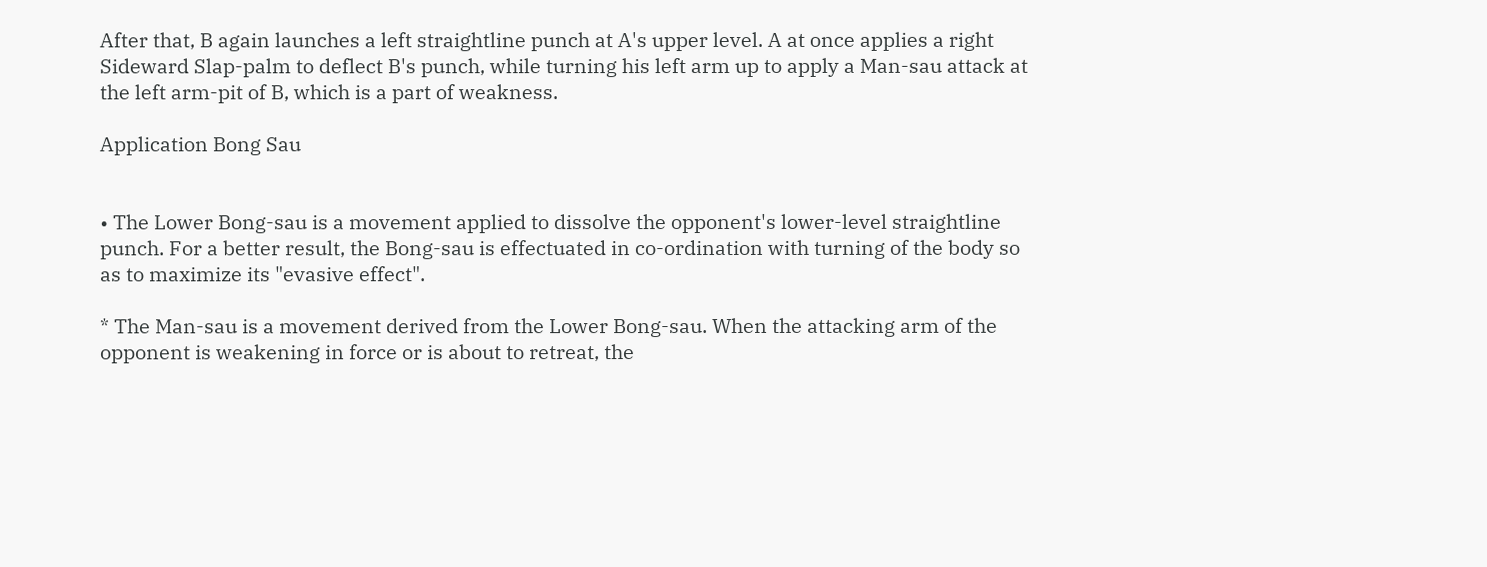After that, B again launches a left straightline punch at A's upper level. A at once applies a right Sideward Slap-palm to deflect B's punch, while turning his left arm up to apply a Man-sau attack at the left arm-pit of B, which is a part of weakness.

Application Bong Sau


• The Lower Bong-sau is a movement applied to dissolve the opponent's lower-level straightline punch. For a better result, the Bong-sau is effectuated in co-ordination with turning of the body so as to maximize its "evasive effect".

* The Man-sau is a movement derived from the Lower Bong-sau. When the attacking arm of the opponent is weakening in force or is about to retreat, the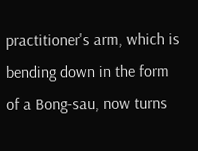practitioner's arm, which is bending down in the form of a Bong-sau, now turns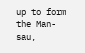up to form the Man-sau,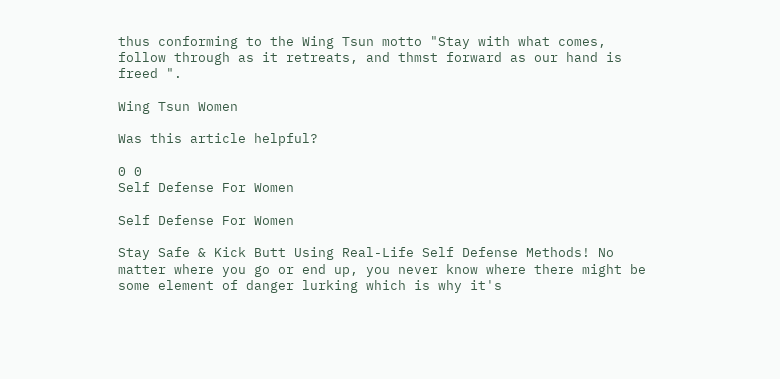thus conforming to the Wing Tsun motto "Stay with what comes, follow through as it retreats, and thmst forward as our hand is freed ".

Wing Tsun Women

Was this article helpful?

0 0
Self Defense For Women

Self Defense For Women

Stay Safe & Kick Butt Using Real-Life Self Defense Methods! No matter where you go or end up, you never know where there might be some element of danger lurking which is why it's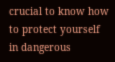crucial to know how to protect yourself in dangerous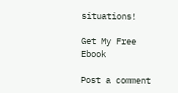situations!

Get My Free Ebook

Post a comment